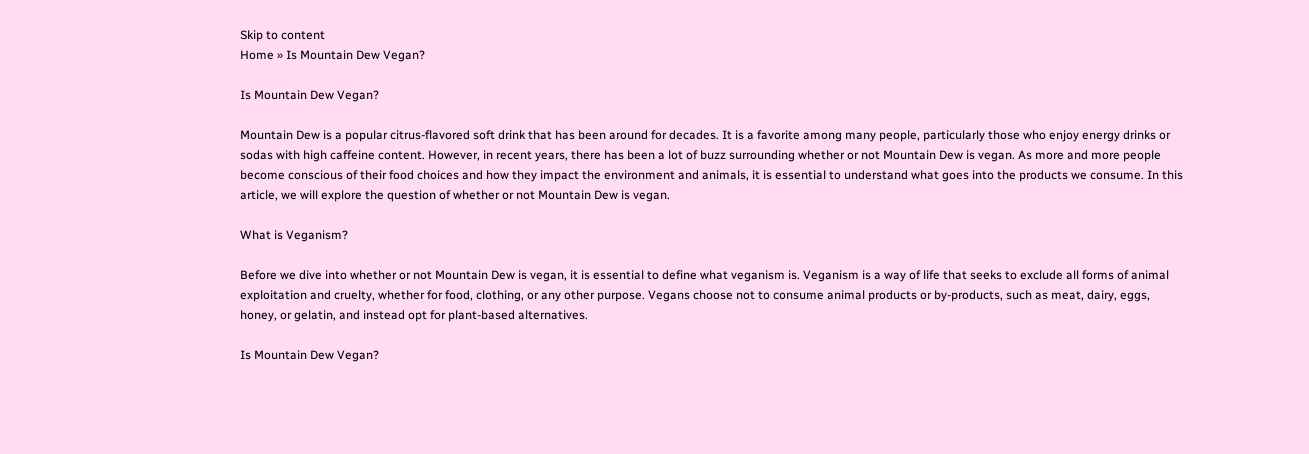Skip to content
Home » Is Mountain Dew Vegan?

Is Mountain Dew Vegan?

Mountain Dew is a popular citrus-flavored soft drink that has been around for decades. It is a favorite among many people, particularly those who enjoy energy drinks or sodas with high caffeine content. However, in recent years, there has been a lot of buzz surrounding whether or not Mountain Dew is vegan. As more and more people become conscious of their food choices and how they impact the environment and animals, it is essential to understand what goes into the products we consume. In this article, we will explore the question of whether or not Mountain Dew is vegan.

What is Veganism?

Before we dive into whether or not Mountain Dew is vegan, it is essential to define what veganism is. Veganism is a way of life that seeks to exclude all forms of animal exploitation and cruelty, whether for food, clothing, or any other purpose. Vegans choose not to consume animal products or by-products, such as meat, dairy, eggs, honey, or gelatin, and instead opt for plant-based alternatives.

Is Mountain Dew Vegan?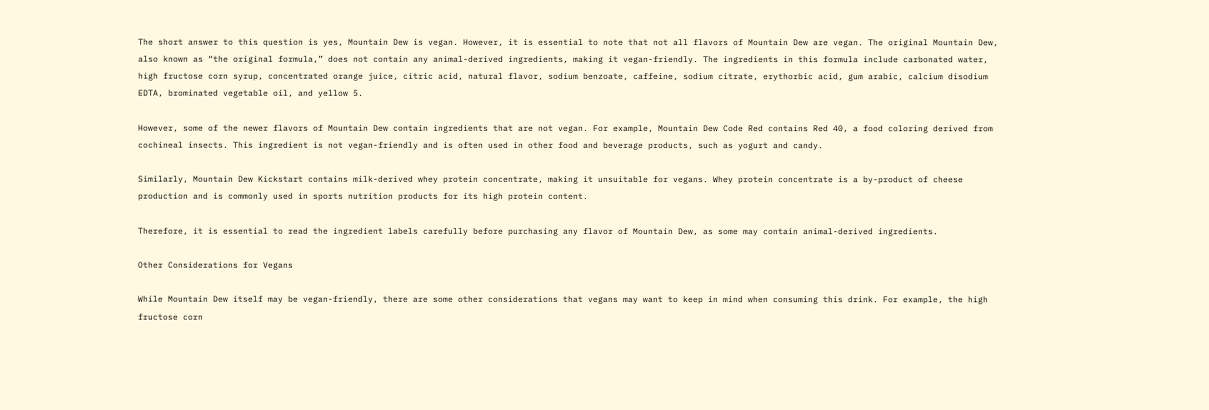The short answer to this question is yes, Mountain Dew is vegan. However, it is essential to note that not all flavors of Mountain Dew are vegan. The original Mountain Dew, also known as “the original formula,” does not contain any animal-derived ingredients, making it vegan-friendly. The ingredients in this formula include carbonated water, high fructose corn syrup, concentrated orange juice, citric acid, natural flavor, sodium benzoate, caffeine, sodium citrate, erythorbic acid, gum arabic, calcium disodium EDTA, brominated vegetable oil, and yellow 5.

However, some of the newer flavors of Mountain Dew contain ingredients that are not vegan. For example, Mountain Dew Code Red contains Red 40, a food coloring derived from cochineal insects. This ingredient is not vegan-friendly and is often used in other food and beverage products, such as yogurt and candy.

Similarly, Mountain Dew Kickstart contains milk-derived whey protein concentrate, making it unsuitable for vegans. Whey protein concentrate is a by-product of cheese production and is commonly used in sports nutrition products for its high protein content.

Therefore, it is essential to read the ingredient labels carefully before purchasing any flavor of Mountain Dew, as some may contain animal-derived ingredients.

Other Considerations for Vegans

While Mountain Dew itself may be vegan-friendly, there are some other considerations that vegans may want to keep in mind when consuming this drink. For example, the high fructose corn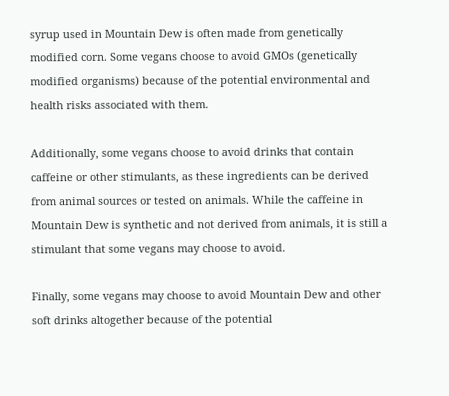syrup used in Mountain Dew is often made from genetically modified corn. Some vegans choose to avoid GMOs (genetically modified organisms) because of the potential environmental and health risks associated with them.

Additionally, some vegans choose to avoid drinks that contain caffeine or other stimulants, as these ingredients can be derived from animal sources or tested on animals. While the caffeine in Mountain Dew is synthetic and not derived from animals, it is still a stimulant that some vegans may choose to avoid.

Finally, some vegans may choose to avoid Mountain Dew and other soft drinks altogether because of the potential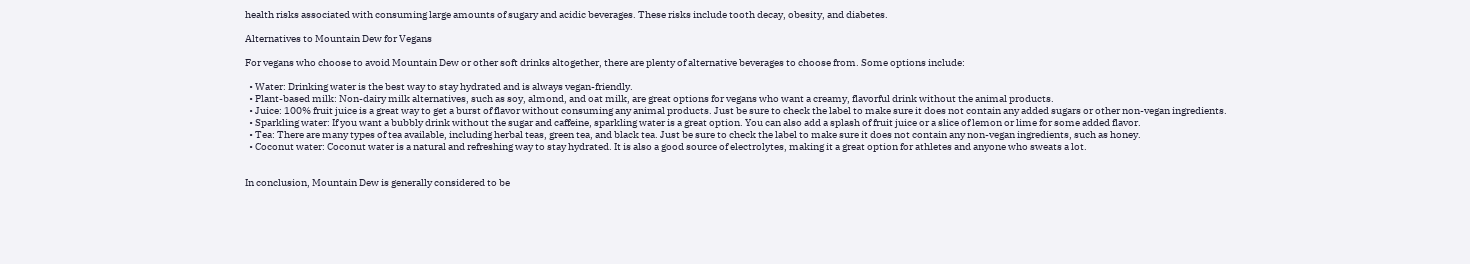health risks associated with consuming large amounts of sugary and acidic beverages. These risks include tooth decay, obesity, and diabetes.

Alternatives to Mountain Dew for Vegans

For vegans who choose to avoid Mountain Dew or other soft drinks altogether, there are plenty of alternative beverages to choose from. Some options include:

  • Water: Drinking water is the best way to stay hydrated and is always vegan-friendly.
  • Plant-based milk: Non-dairy milk alternatives, such as soy, almond, and oat milk, are great options for vegans who want a creamy, flavorful drink without the animal products.
  • Juice: 100% fruit juice is a great way to get a burst of flavor without consuming any animal products. Just be sure to check the label to make sure it does not contain any added sugars or other non-vegan ingredients.
  • Sparkling water: If you want a bubbly drink without the sugar and caffeine, sparkling water is a great option. You can also add a splash of fruit juice or a slice of lemon or lime for some added flavor.
  • Tea: There are many types of tea available, including herbal teas, green tea, and black tea. Just be sure to check the label to make sure it does not contain any non-vegan ingredients, such as honey.
  • Coconut water: Coconut water is a natural and refreshing way to stay hydrated. It is also a good source of electrolytes, making it a great option for athletes and anyone who sweats a lot.


In conclusion, Mountain Dew is generally considered to be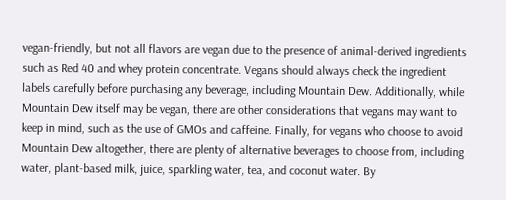vegan-friendly, but not all flavors are vegan due to the presence of animal-derived ingredients such as Red 40 and whey protein concentrate. Vegans should always check the ingredient labels carefully before purchasing any beverage, including Mountain Dew. Additionally, while Mountain Dew itself may be vegan, there are other considerations that vegans may want to keep in mind, such as the use of GMOs and caffeine. Finally, for vegans who choose to avoid Mountain Dew altogether, there are plenty of alternative beverages to choose from, including water, plant-based milk, juice, sparkling water, tea, and coconut water. By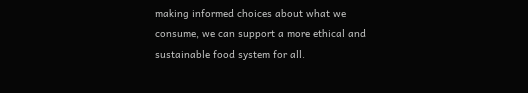making informed choices about what we consume, we can support a more ethical and sustainable food system for all.